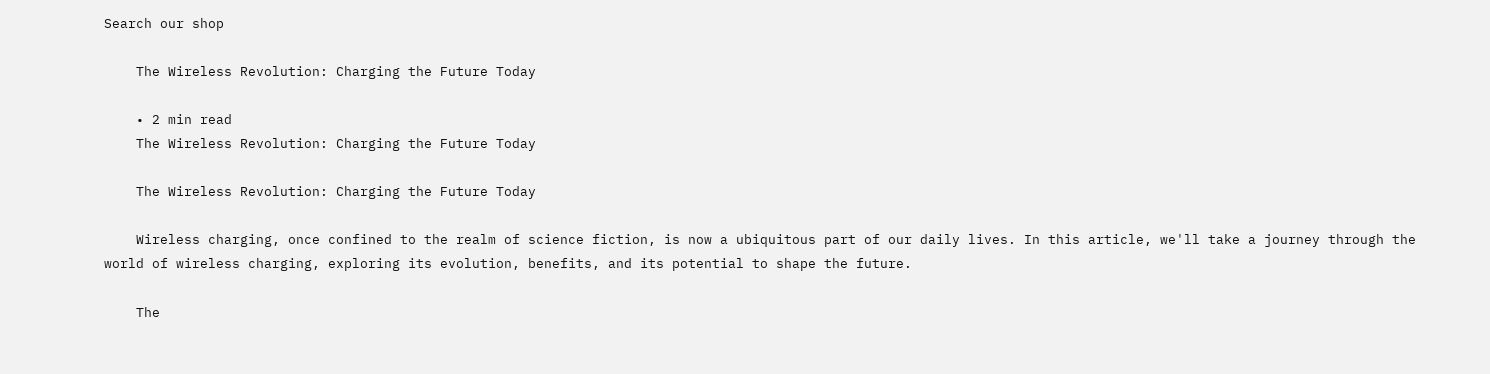Search our shop

    The Wireless Revolution: Charging the Future Today

    • 2 min read
    The Wireless Revolution: Charging the Future Today

    The Wireless Revolution: Charging the Future Today

    Wireless charging, once confined to the realm of science fiction, is now a ubiquitous part of our daily lives. In this article, we'll take a journey through the world of wireless charging, exploring its evolution, benefits, and its potential to shape the future.

    The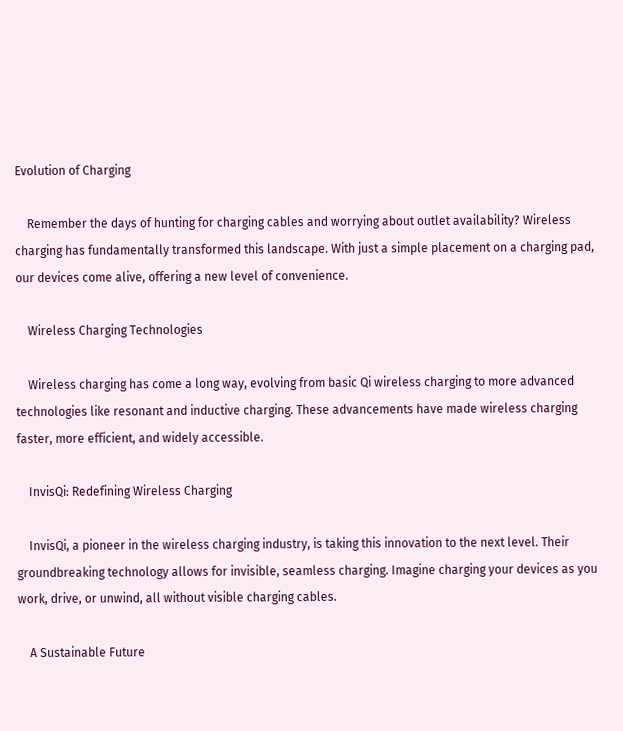Evolution of Charging

    Remember the days of hunting for charging cables and worrying about outlet availability? Wireless charging has fundamentally transformed this landscape. With just a simple placement on a charging pad, our devices come alive, offering a new level of convenience.

    Wireless Charging Technologies

    Wireless charging has come a long way, evolving from basic Qi wireless charging to more advanced technologies like resonant and inductive charging. These advancements have made wireless charging faster, more efficient, and widely accessible.

    InvisQi: Redefining Wireless Charging

    InvisQi, a pioneer in the wireless charging industry, is taking this innovation to the next level. Their groundbreaking technology allows for invisible, seamless charging. Imagine charging your devices as you work, drive, or unwind, all without visible charging cables.

    A Sustainable Future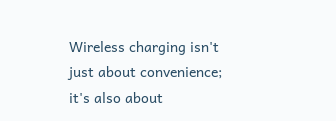Wireless charging isn't just about convenience; it's also about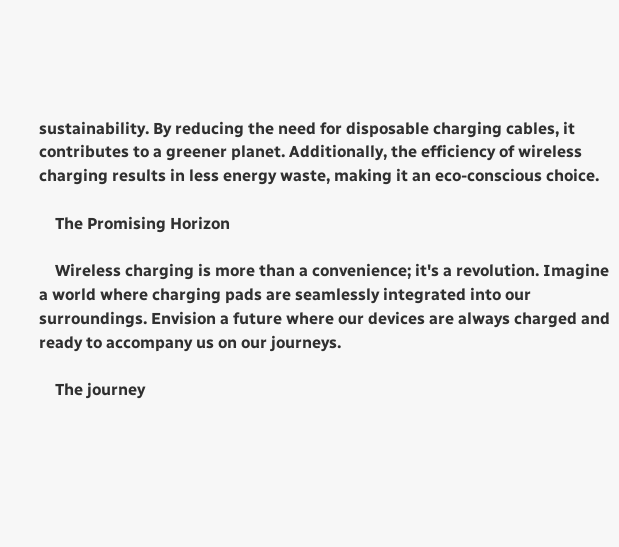sustainability. By reducing the need for disposable charging cables, it contributes to a greener planet. Additionally, the efficiency of wireless charging results in less energy waste, making it an eco-conscious choice.

    The Promising Horizon

    Wireless charging is more than a convenience; it's a revolution. Imagine a world where charging pads are seamlessly integrated into our surroundings. Envision a future where our devices are always charged and ready to accompany us on our journeys.

    The journey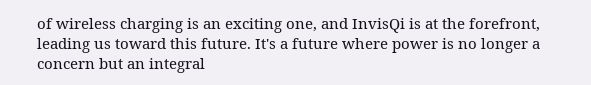of wireless charging is an exciting one, and InvisQi is at the forefront, leading us toward this future. It's a future where power is no longer a concern but an integral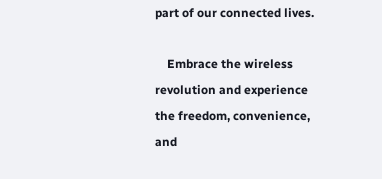part of our connected lives.

    Embrace the wireless revolution and experience the freedom, convenience, and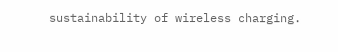sustainability of wireless charging.